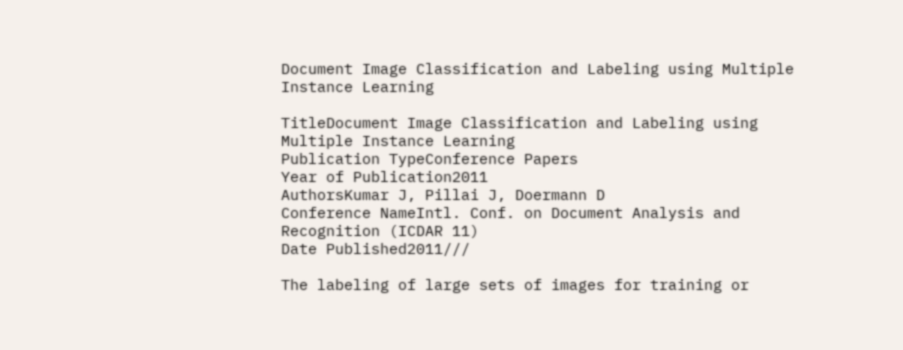Document Image Classification and Labeling using Multiple Instance Learning

TitleDocument Image Classification and Labeling using Multiple Instance Learning
Publication TypeConference Papers
Year of Publication2011
AuthorsKumar J, Pillai J, Doermann D
Conference NameIntl. Conf. on Document Analysis and Recognition (ICDAR 11)
Date Published2011///

The labeling of large sets of images for training or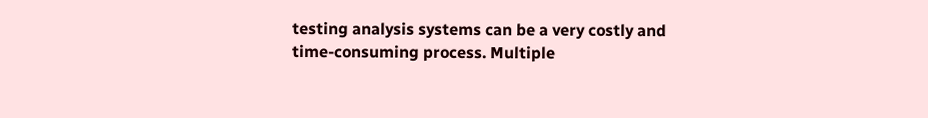testing analysis systems can be a very costly and time-consuming process. Multiple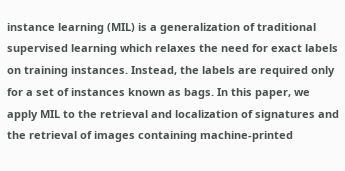instance learning (MIL) is a generalization of traditional supervised learning which relaxes the need for exact labels on training instances. Instead, the labels are required only for a set of instances known as bags. In this paper, we apply MIL to the retrieval and localization of signatures and the retrieval of images containing machine-printed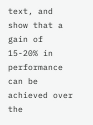text, and show that a gain of 15-20% in performance can be achieved over the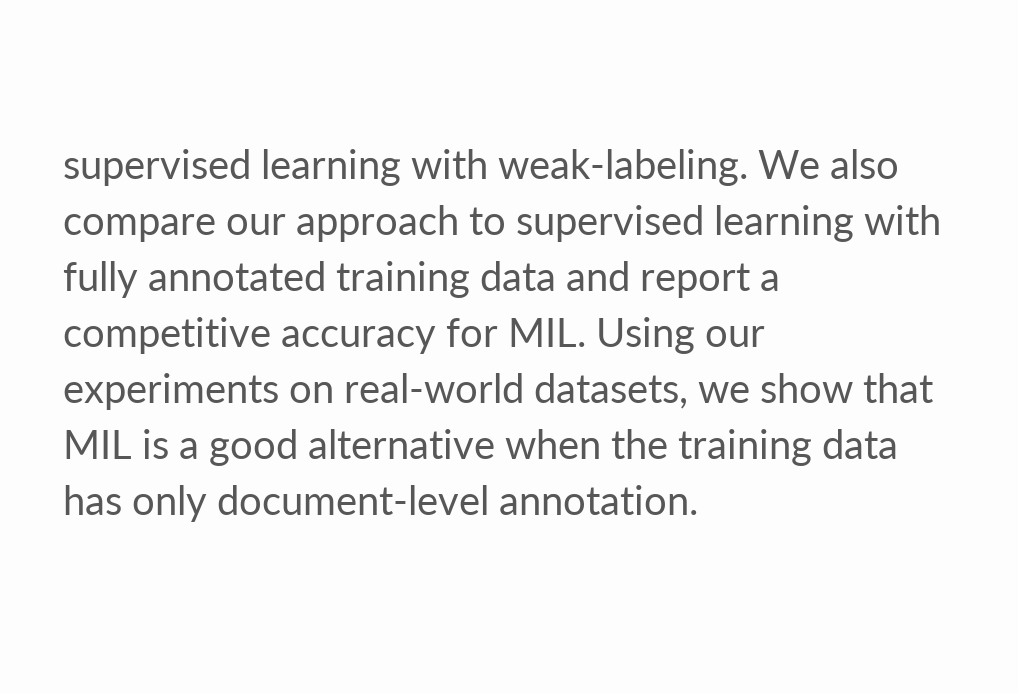supervised learning with weak-labeling. We also compare our approach to supervised learning with fully annotated training data and report a competitive accuracy for MIL. Using our experiments on real-world datasets, we show that MIL is a good alternative when the training data has only document-level annotation.